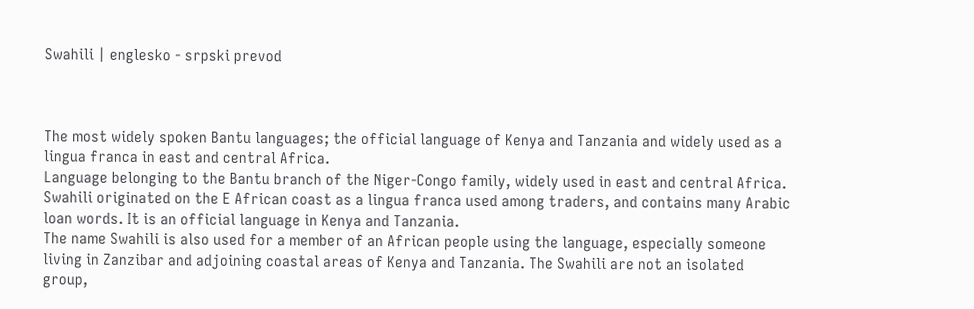Swahili | englesko - srpski prevod



The most widely spoken Bantu languages; the official language of Kenya and Tanzania and widely used as a lingua franca in east and central Africa.
Language belonging to the Bantu branch of the Niger-Congo family, widely used in east and central Africa. Swahili originated on the E African coast as a lingua franca used among traders, and contains many Arabic loan words. It is an official language in Kenya and Tanzania.
The name Swahili is also used for a member of an African people using the language, especially someone living in Zanzibar and adjoining coastal areas of Kenya and Tanzania. The Swahili are not an isolated group,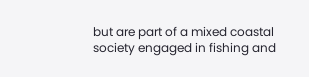but are part of a mixed coastal society engaged in fishing and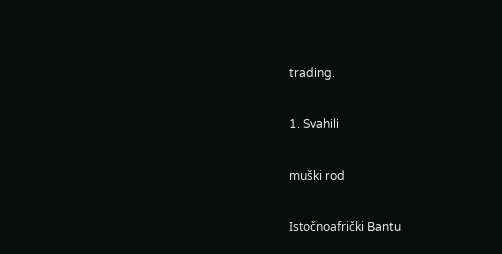trading.

1. Svahili

muški rod

Istočnoafrički Bantu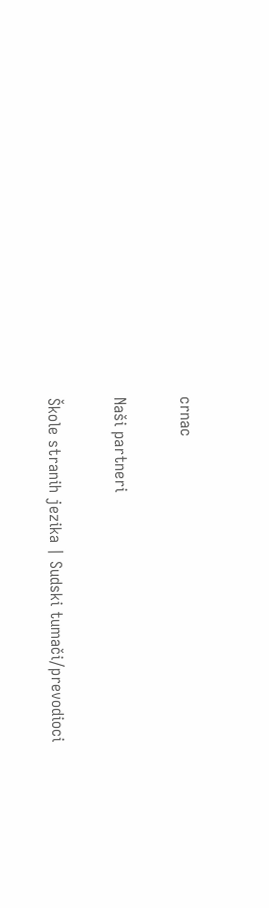crnac

Naši partneri

Škole stranih jezika | Sudski tumači/prevodioci